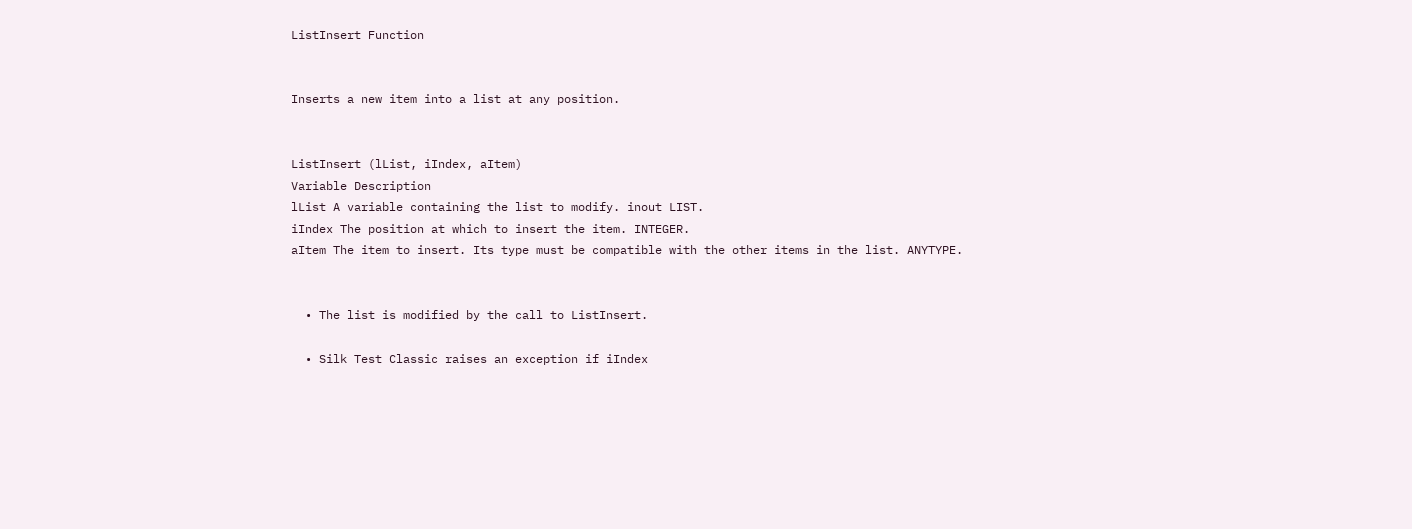ListInsert Function


Inserts a new item into a list at any position.


ListInsert (lList, iIndex, aItem)
Variable Description
lList A variable containing the list to modify. inout LIST.
iIndex The position at which to insert the item. INTEGER.
aItem The item to insert. Its type must be compatible with the other items in the list. ANYTYPE.


  • The list is modified by the call to ListInsert.

  • Silk Test Classic raises an exception if iIndex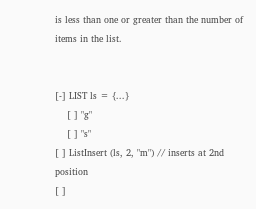is less than one or greater than the number of items in the list.


[-] LIST ls = {...}
    [ ] "g"
    [ ] "s"
[ ] ListInsert (ls, 2, "m") // inserts at 2nd position
[ ]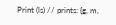Print (ls) // prints: {g, m,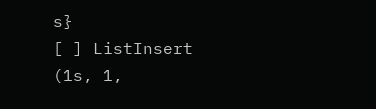s}
[ ] ListInsert (1s, 1,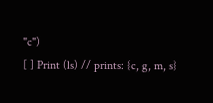"c")
[ ] Print (ls) // prints: {c, g, m, s}